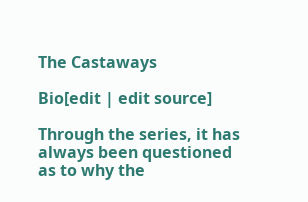The Castaways

Bio[edit | edit source]

Through the series, it has always been questioned as to why the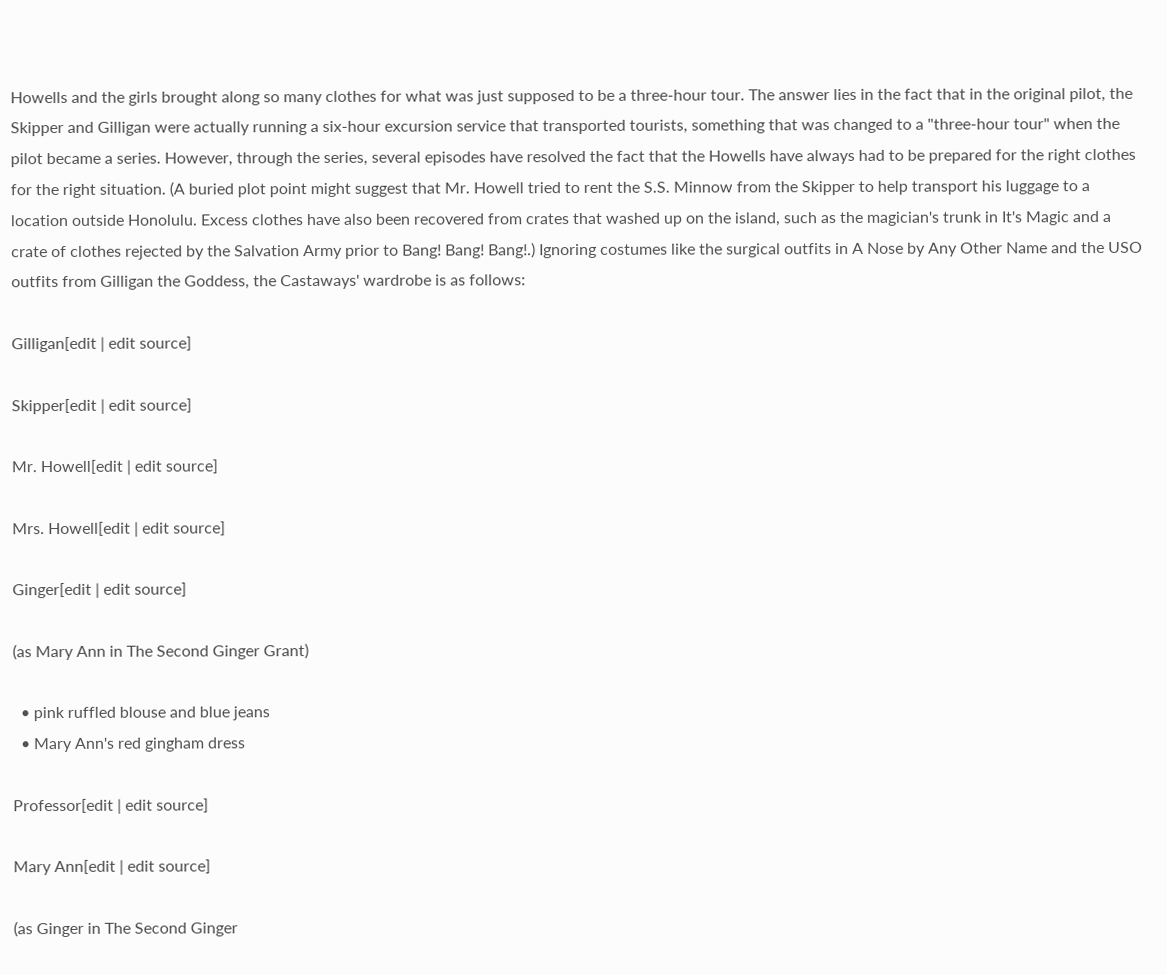Howells and the girls brought along so many clothes for what was just supposed to be a three-hour tour. The answer lies in the fact that in the original pilot, the Skipper and Gilligan were actually running a six-hour excursion service that transported tourists, something that was changed to a "three-hour tour" when the pilot became a series. However, through the series, several episodes have resolved the fact that the Howells have always had to be prepared for the right clothes for the right situation. (A buried plot point might suggest that Mr. Howell tried to rent the S.S. Minnow from the Skipper to help transport his luggage to a location outside Honolulu. Excess clothes have also been recovered from crates that washed up on the island, such as the magician's trunk in It's Magic and a crate of clothes rejected by the Salvation Army prior to Bang! Bang! Bang!.) Ignoring costumes like the surgical outfits in A Nose by Any Other Name and the USO outfits from Gilligan the Goddess, the Castaways' wardrobe is as follows:

Gilligan[edit | edit source]

Skipper[edit | edit source]

Mr. Howell[edit | edit source]

Mrs. Howell[edit | edit source]

Ginger[edit | edit source]

(as Mary Ann in The Second Ginger Grant)

  • pink ruffled blouse and blue jeans
  • Mary Ann's red gingham dress

Professor[edit | edit source]

Mary Ann[edit | edit source]

(as Ginger in The Second Ginger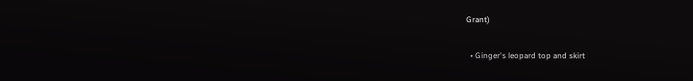Grant)

  • Ginger's leopard top and skirt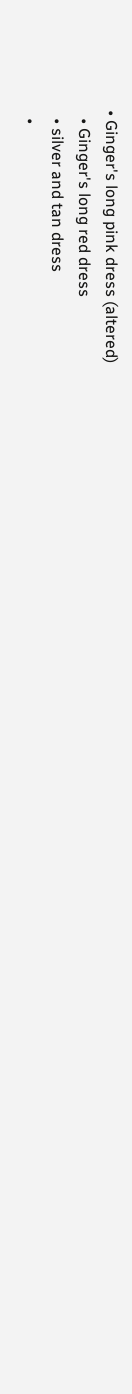• Ginger's long pink dress (altered)
  • Ginger's long red dress
  • silver and tan dress
  •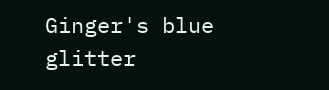Ginger's blue glitter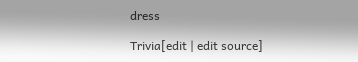dress

Trivia[edit | edit source]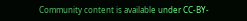Community content is available under CC-BY-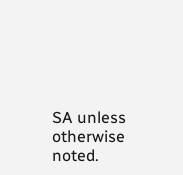SA unless otherwise noted.